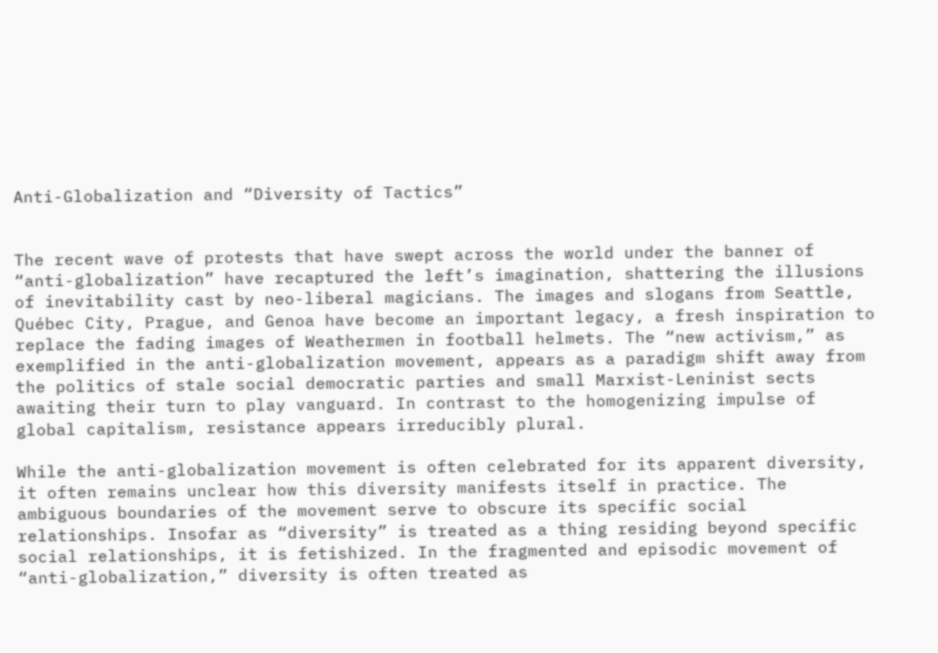Anti-Globalization and “Diversity of Tactics”


The recent wave of protests that have swept across the world under the banner of “anti-globalization” have recaptured the left’s imagination, shattering the illusions of inevitability cast by neo-liberal magicians. The images and slogans from Seattle, Québec City, Prague, and Genoa have become an important legacy, a fresh inspiration to replace the fading images of Weathermen in football helmets. The “new activism,” as exemplified in the anti-globalization movement, appears as a paradigm shift away from the politics of stale social democratic parties and small Marxist-Leninist sects awaiting their turn to play vanguard. In contrast to the homogenizing impulse of global capitalism, resistance appears irreducibly plural.

While the anti-globalization movement is often celebrated for its apparent diversity, it often remains unclear how this diversity manifests itself in practice. The ambiguous boundaries of the movement serve to obscure its specific social relationships. Insofar as “diversity” is treated as a thing residing beyond specific social relationships, it is fetishized. In the fragmented and episodic movement of “anti-globalization,” diversity is often treated as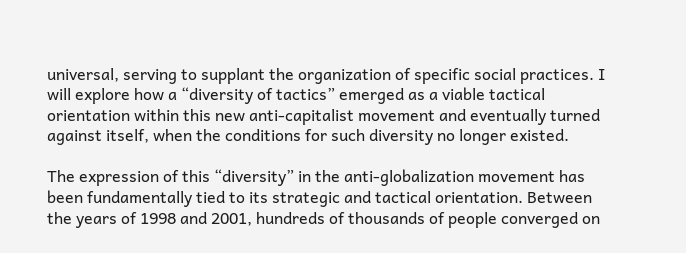universal, serving to supplant the organization of specific social practices. I will explore how a “diversity of tactics” emerged as a viable tactical orientation within this new anti-capitalist movement and eventually turned against itself, when the conditions for such diversity no longer existed.

The expression of this “diversity” in the anti-globalization movement has been fundamentally tied to its strategic and tactical orientation. Between the years of 1998 and 2001, hundreds of thousands of people converged on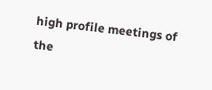high profile meetings of the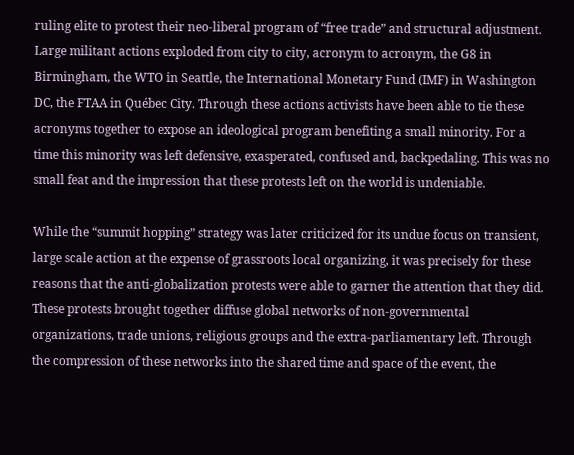ruling elite to protest their neo-liberal program of “free trade” and structural adjustment. Large militant actions exploded from city to city, acronym to acronym, the G8 in Birmingham, the WTO in Seattle, the International Monetary Fund (IMF) in Washington DC, the FTAA in Québec City. Through these actions activists have been able to tie these acronyms together to expose an ideological program benefiting a small minority. For a time this minority was left defensive, exasperated, confused and, backpedaling. This was no small feat and the impression that these protests left on the world is undeniable.

While the “summit hopping” strategy was later criticized for its undue focus on transient, large scale action at the expense of grassroots local organizing, it was precisely for these reasons that the anti-globalization protests were able to garner the attention that they did. These protests brought together diffuse global networks of non-governmental organizations, trade unions, religious groups and the extra-parliamentary left. Through the compression of these networks into the shared time and space of the event, the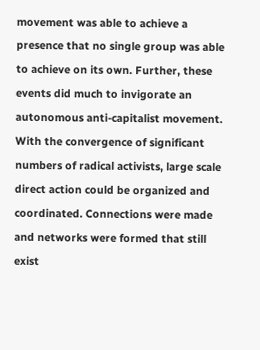movement was able to achieve a presence that no single group was able to achieve on its own. Further, these events did much to invigorate an autonomous anti-capitalist movement. With the convergence of significant numbers of radical activists, large scale direct action could be organized and coordinated. Connections were made and networks were formed that still exist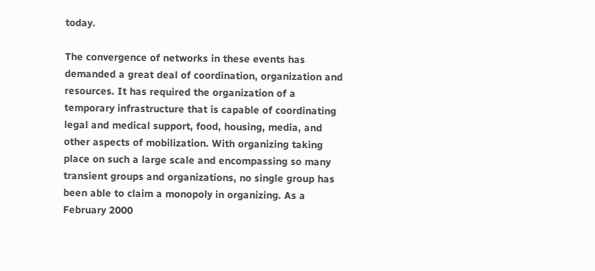today.

The convergence of networks in these events has demanded a great deal of coordination, organization and resources. It has required the organization of a temporary infrastructure that is capable of coordinating legal and medical support, food, housing, media, and other aspects of mobilization. With organizing taking place on such a large scale and encompassing so many transient groups and organizations, no single group has been able to claim a monopoly in organizing. As a February 2000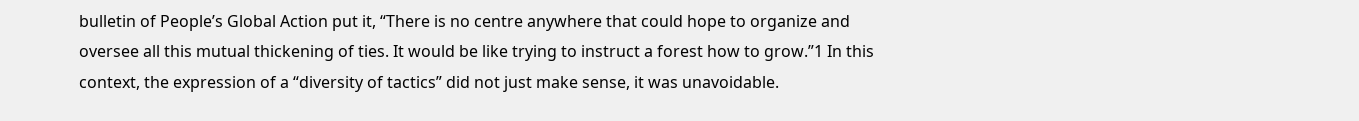bulletin of People’s Global Action put it, “There is no centre anywhere that could hope to organize and oversee all this mutual thickening of ties. It would be like trying to instruct a forest how to grow.”1 In this context, the expression of a “diversity of tactics” did not just make sense, it was unavoidable.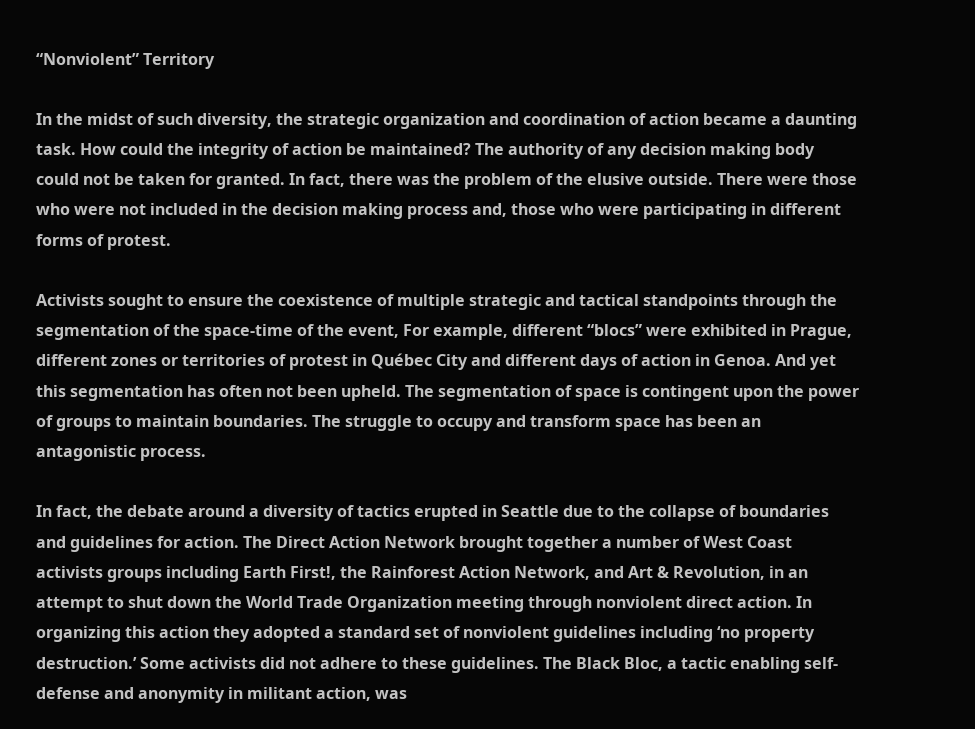“Nonviolent” Territory

In the midst of such diversity, the strategic organization and coordination of action became a daunting task. How could the integrity of action be maintained? The authority of any decision making body could not be taken for granted. In fact, there was the problem of the elusive outside. There were those who were not included in the decision making process and, those who were participating in different forms of protest.

Activists sought to ensure the coexistence of multiple strategic and tactical standpoints through the segmentation of the space-time of the event, For example, different “blocs” were exhibited in Prague, different zones or territories of protest in Québec City and different days of action in Genoa. And yet this segmentation has often not been upheld. The segmentation of space is contingent upon the power of groups to maintain boundaries. The struggle to occupy and transform space has been an antagonistic process.

In fact, the debate around a diversity of tactics erupted in Seattle due to the collapse of boundaries and guidelines for action. The Direct Action Network brought together a number of West Coast activists groups including Earth First!, the Rainforest Action Network, and Art & Revolution, in an attempt to shut down the World Trade Organization meeting through nonviolent direct action. In organizing this action they adopted a standard set of nonviolent guidelines including ‘no property destruction.’ Some activists did not adhere to these guidelines. The Black Bloc, a tactic enabling self-defense and anonymity in militant action, was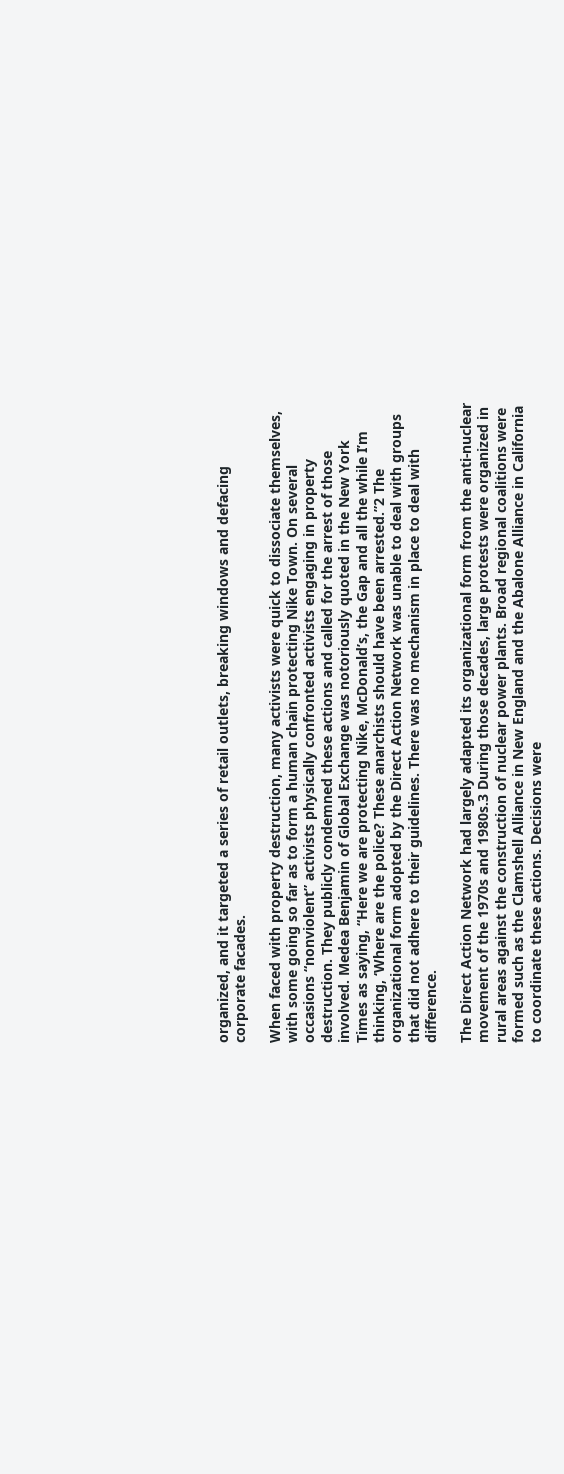organized, and it targeted a series of retail outlets, breaking windows and defacing corporate facades.

When faced with property destruction, many activists were quick to dissociate themselves, with some going so far as to form a human chain protecting Nike Town. On several occasions “nonviolent” activists physically confronted activists engaging in property destruction. They publicly condemned these actions and called for the arrest of those involved. Medea Benjamin of Global Exchange was notoriously quoted in the New York Times as saying, “Here we are protecting Nike, McDonald’s, the Gap and all the while I’m thinking, ‘Where are the police? These anarchists should have been arrested.”2 The organizational form adopted by the Direct Action Network was unable to deal with groups that did not adhere to their guidelines. There was no mechanism in place to deal with difference.

The Direct Action Network had largely adapted its organizational form from the anti-nuclear movement of the 1970s and 1980s.3 During those decades, large protests were organized in rural areas against the construction of nuclear power plants. Broad regional coalitions were formed such as the Clamshell Alliance in New England and the Abalone Alliance in California to coordinate these actions. Decisions were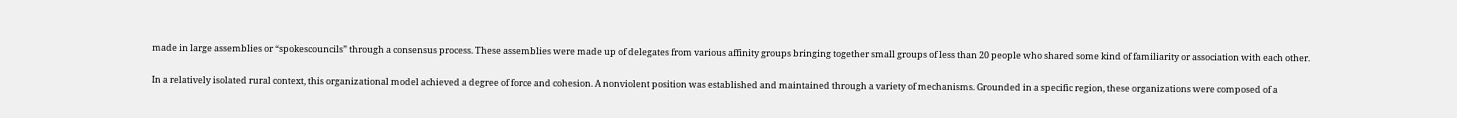made in large assemblies or “spokescouncils” through a consensus process. These assemblies were made up of delegates from various affinity groups bringing together small groups of less than 20 people who shared some kind of familiarity or association with each other.

In a relatively isolated rural context, this organizational model achieved a degree of force and cohesion. A nonviolent position was established and maintained through a variety of mechanisms. Grounded in a specific region, these organizations were composed of a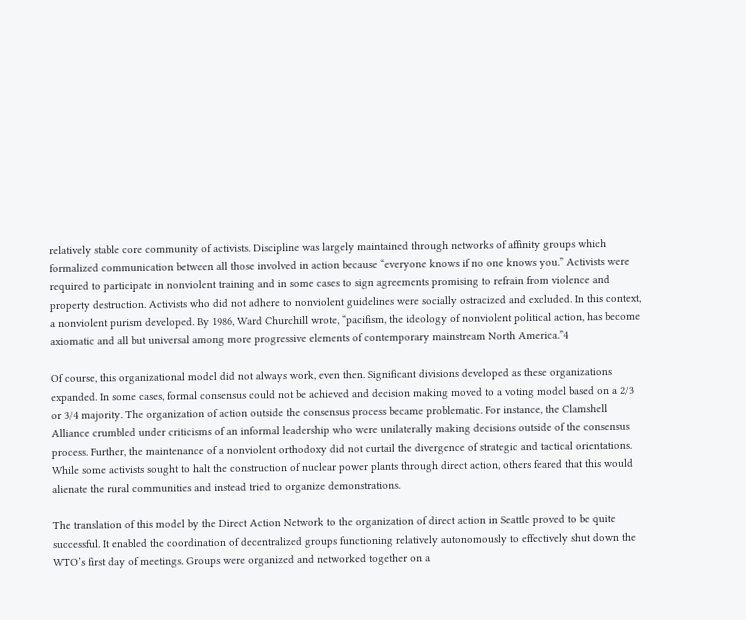relatively stable core community of activists. Discipline was largely maintained through networks of affinity groups which formalized communication between all those involved in action because “everyone knows if no one knows you.” Activists were required to participate in nonviolent training and in some cases to sign agreements promising to refrain from violence and property destruction. Activists who did not adhere to nonviolent guidelines were socially ostracized and excluded. In this context, a nonviolent purism developed. By 1986, Ward Churchill wrote, “pacifism, the ideology of nonviolent political action, has become axiomatic and all but universal among more progressive elements of contemporary mainstream North America.”4

Of course, this organizational model did not always work, even then. Significant divisions developed as these organizations expanded. In some cases, formal consensus could not be achieved and decision making moved to a voting model based on a 2/3 or 3/4 majority. The organization of action outside the consensus process became problematic. For instance, the Clamshell Alliance crumbled under criticisms of an informal leadership who were unilaterally making decisions outside of the consensus process. Further, the maintenance of a nonviolent orthodoxy did not curtail the divergence of strategic and tactical orientations. While some activists sought to halt the construction of nuclear power plants through direct action, others feared that this would alienate the rural communities and instead tried to organize demonstrations.

The translation of this model by the Direct Action Network to the organization of direct action in Seattle proved to be quite successful. It enabled the coordination of decentralized groups functioning relatively autonomously to effectively shut down the WTO’s first day of meetings. Groups were organized and networked together on a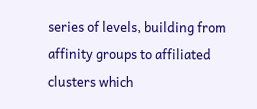series of levels, building from affinity groups to affiliated clusters which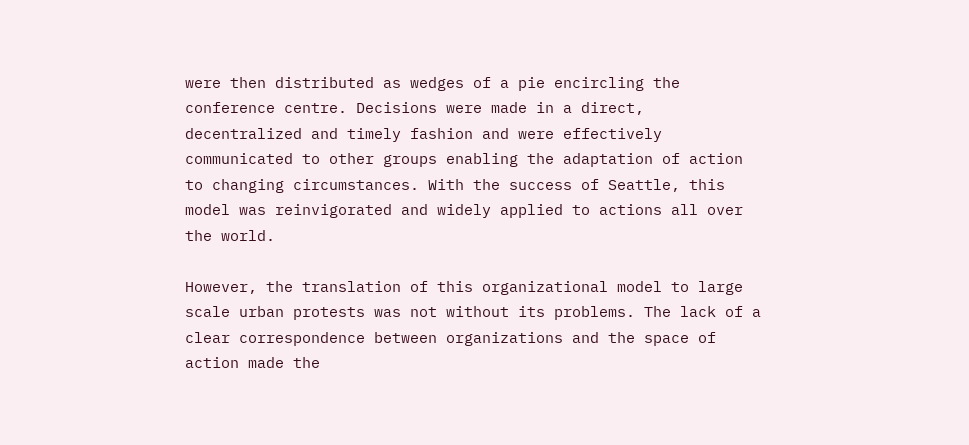were then distributed as wedges of a pie encircling the conference centre. Decisions were made in a direct, decentralized and timely fashion and were effectively communicated to other groups enabling the adaptation of action to changing circumstances. With the success of Seattle, this model was reinvigorated and widely applied to actions all over the world.

However, the translation of this organizational model to large scale urban protests was not without its problems. The lack of a clear correspondence between organizations and the space of action made the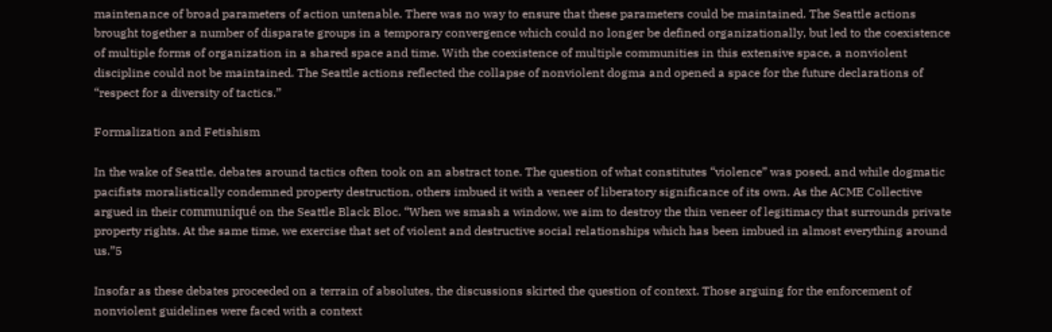maintenance of broad parameters of action untenable. There was no way to ensure that these parameters could be maintained. The Seattle actions brought together a number of disparate groups in a temporary convergence which could no longer be defined organizationally, but led to the coexistence of multiple forms of organization in a shared space and time. With the coexistence of multiple communities in this extensive space, a nonviolent discipline could not be maintained. The Seattle actions reflected the collapse of nonviolent dogma and opened a space for the future declarations of “respect for a diversity of tactics.”

Formalization and Fetishism

In the wake of Seattle, debates around tactics often took on an abstract tone. The question of what constitutes “violence” was posed, and while dogmatic pacifists moralistically condemned property destruction, others imbued it with a veneer of liberatory significance of its own. As the ACME Collective argued in their communiqué on the Seattle Black Bloc. “When we smash a window, we aim to destroy the thin veneer of legitimacy that surrounds private property rights. At the same time, we exercise that set of violent and destructive social relationships which has been imbued in almost everything around us.”5

Insofar as these debates proceeded on a terrain of absolutes, the discussions skirted the question of context. Those arguing for the enforcement of nonviolent guidelines were faced with a context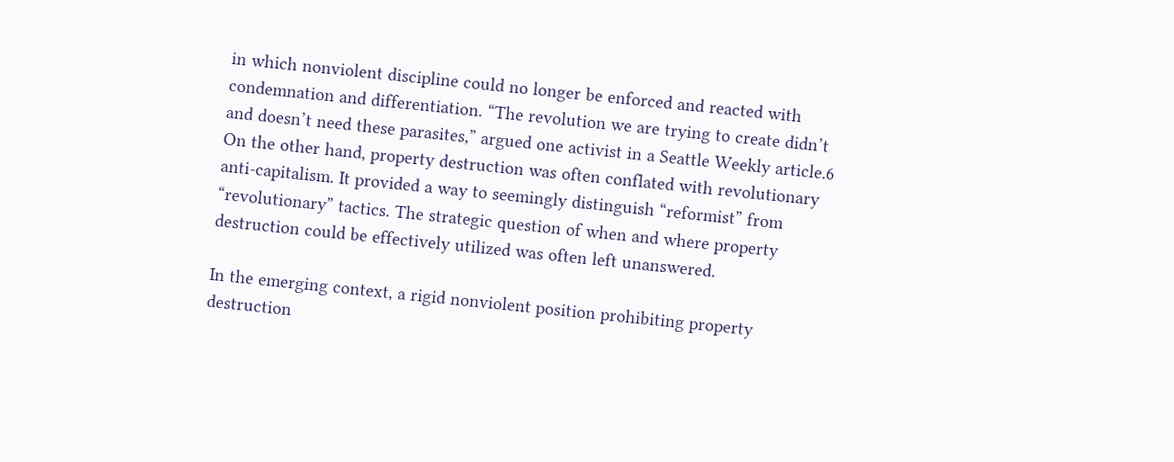in which nonviolent discipline could no longer be enforced and reacted with condemnation and differentiation. “The revolution we are trying to create didn’t and doesn’t need these parasites,” argued one activist in a Seattle Weekly article.6 On the other hand, property destruction was often conflated with revolutionary anti-capitalism. It provided a way to seemingly distinguish “reformist” from “revolutionary” tactics. The strategic question of when and where property destruction could be effectively utilized was often left unanswered.

In the emerging context, a rigid nonviolent position prohibiting property destruction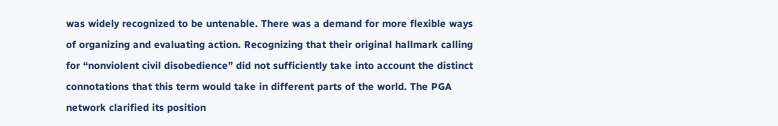was widely recognized to be untenable. There was a demand for more flexible ways of organizing and evaluating action. Recognizing that their original hallmark calling for “nonviolent civil disobedience” did not sufficiently take into account the distinct connotations that this term would take in different parts of the world. The PGA network clarified its position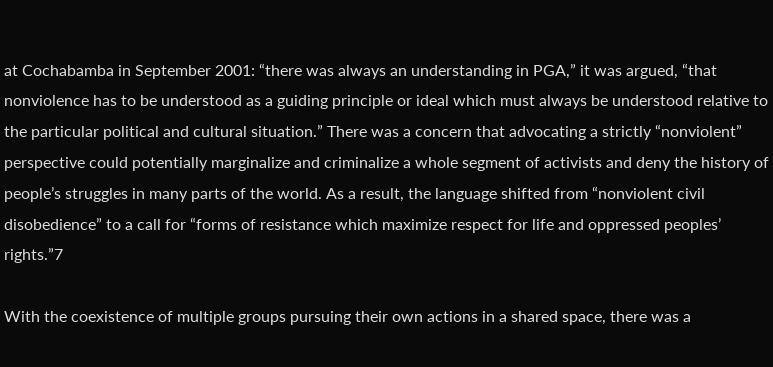at Cochabamba in September 2001: “there was always an understanding in PGA,” it was argued, “that nonviolence has to be understood as a guiding principle or ideal which must always be understood relative to the particular political and cultural situation.” There was a concern that advocating a strictly “nonviolent” perspective could potentially marginalize and criminalize a whole segment of activists and deny the history of people’s struggles in many parts of the world. As a result, the language shifted from “nonviolent civil disobedience” to a call for “forms of resistance which maximize respect for life and oppressed peoples’ rights.”7

With the coexistence of multiple groups pursuing their own actions in a shared space, there was a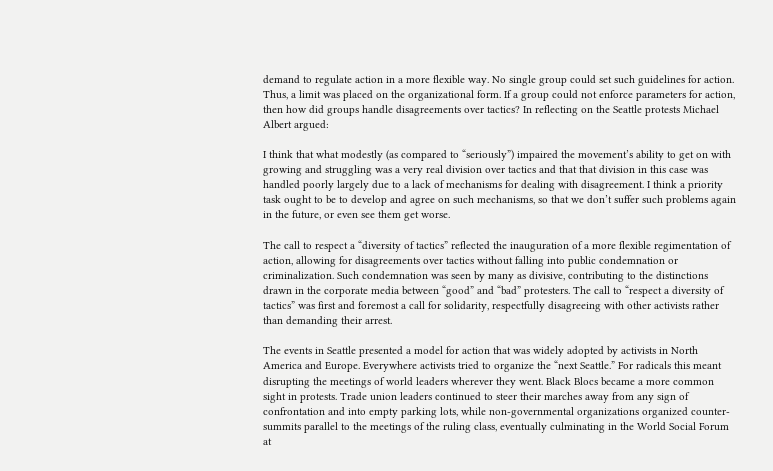demand to regulate action in a more flexible way. No single group could set such guidelines for action. Thus, a limit was placed on the organizational form. If a group could not enforce parameters for action, then how did groups handle disagreements over tactics? In reflecting on the Seattle protests Michael Albert argued:

I think that what modestly (as compared to “seriously”) impaired the movement’s ability to get on with growing and struggling was a very real division over tactics and that that division in this case was handled poorly largely due to a lack of mechanisms for dealing with disagreement. I think a priority task ought to be to develop and agree on such mechanisms, so that we don’t suffer such problems again in the future, or even see them get worse.

The call to respect a “diversity of tactics” reflected the inauguration of a more flexible regimentation of action, allowing for disagreements over tactics without falling into public condemnation or criminalization. Such condemnation was seen by many as divisive, contributing to the distinctions drawn in the corporate media between “good” and “bad” protesters. The call to “respect a diversity of tactics” was first and foremost a call for solidarity, respectfully disagreeing with other activists rather than demanding their arrest.

The events in Seattle presented a model for action that was widely adopted by activists in North America and Europe. Everywhere activists tried to organize the “next Seattle.” For radicals this meant disrupting the meetings of world leaders wherever they went. Black Blocs became a more common sight in protests. Trade union leaders continued to steer their marches away from any sign of confrontation and into empty parking lots, while non-governmental organizations organized counter-summits parallel to the meetings of the ruling class, eventually culminating in the World Social Forum at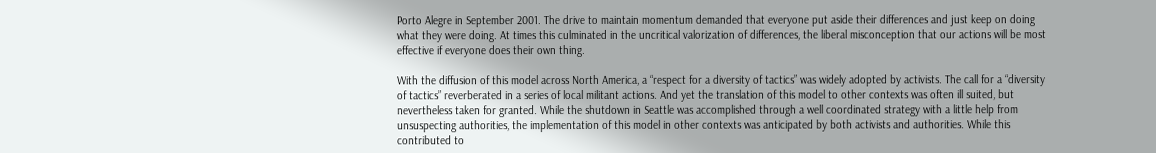Porto Alegre in September 2001. The drive to maintain momentum demanded that everyone put aside their differences and just keep on doing what they were doing. At times this culminated in the uncritical valorization of differences, the liberal misconception that our actions will be most effective if everyone does their own thing.

With the diffusion of this model across North America, a “respect for a diversity of tactics” was widely adopted by activists. The call for a “diversity of tactics” reverberated in a series of local militant actions. And yet the translation of this model to other contexts was often ill suited, but nevertheless taken for granted. While the shutdown in Seattle was accomplished through a well coordinated strategy with a little help from unsuspecting authorities, the implementation of this model in other contexts was anticipated by both activists and authorities. While this contributed to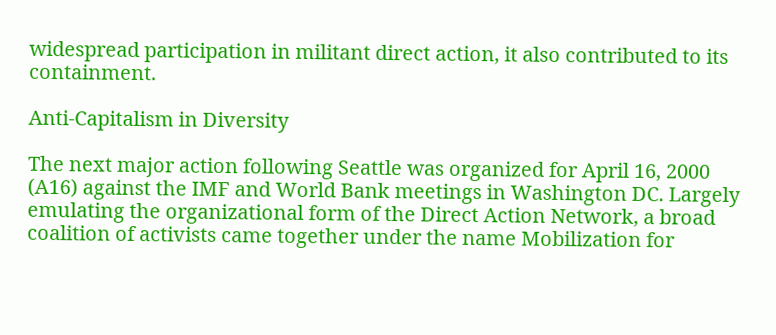widespread participation in militant direct action, it also contributed to its containment.

Anti-Capitalism in Diversity

The next major action following Seattle was organized for April 16, 2000 (A16) against the IMF and World Bank meetings in Washington DC. Largely emulating the organizational form of the Direct Action Network, a broad coalition of activists came together under the name Mobilization for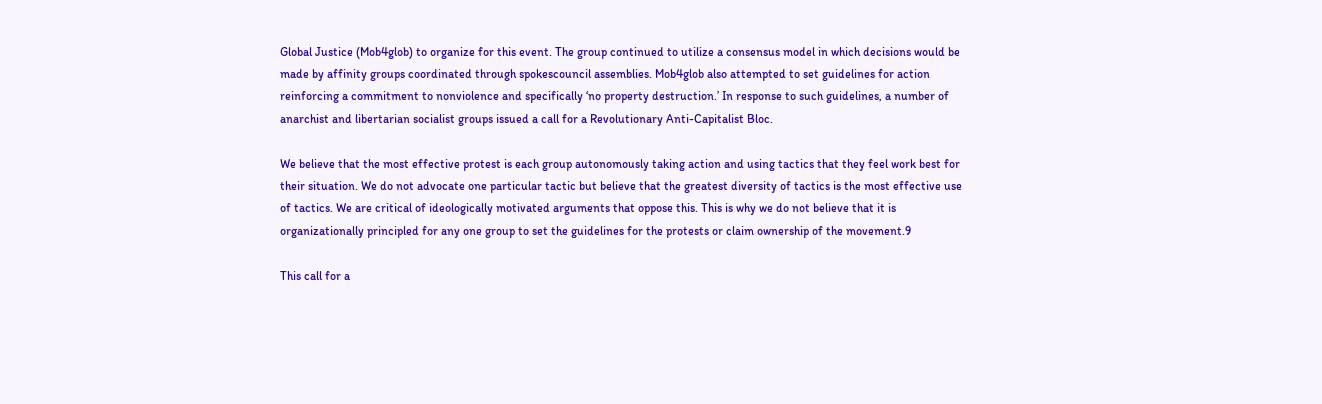Global Justice (Mob4glob) to organize for this event. The group continued to utilize a consensus model in which decisions would be made by affinity groups coordinated through spokescouncil assemblies. Mob4glob also attempted to set guidelines for action reinforcing a commitment to nonviolence and specifically ‘no property destruction.’ In response to such guidelines, a number of anarchist and libertarian socialist groups issued a call for a Revolutionary Anti-Capitalist Bloc.

We believe that the most effective protest is each group autonomously taking action and using tactics that they feel work best for their situation. We do not advocate one particular tactic but believe that the greatest diversity of tactics is the most effective use of tactics. We are critical of ideologically motivated arguments that oppose this. This is why we do not believe that it is organizationally principled for any one group to set the guidelines for the protests or claim ownership of the movement.9

This call for a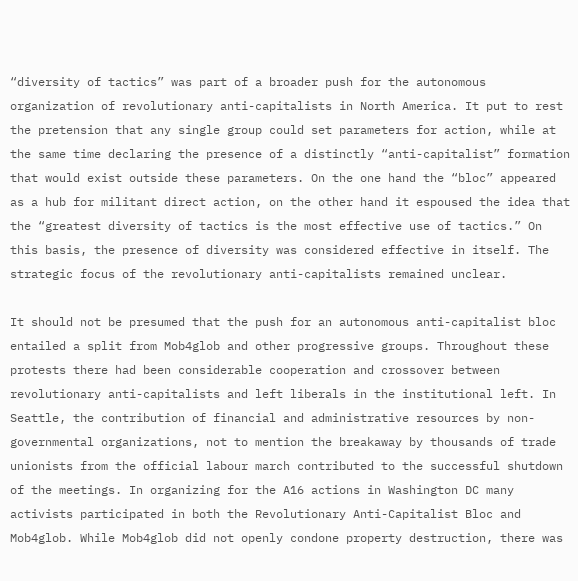“diversity of tactics” was part of a broader push for the autonomous organization of revolutionary anti-capitalists in North America. It put to rest the pretension that any single group could set parameters for action, while at the same time declaring the presence of a distinctly “anti-capitalist” formation that would exist outside these parameters. On the one hand the “bloc” appeared as a hub for militant direct action, on the other hand it espoused the idea that the “greatest diversity of tactics is the most effective use of tactics.” On this basis, the presence of diversity was considered effective in itself. The strategic focus of the revolutionary anti-capitalists remained unclear.

It should not be presumed that the push for an autonomous anti-capitalist bloc entailed a split from Mob4glob and other progressive groups. Throughout these protests there had been considerable cooperation and crossover between revolutionary anti-capitalists and left liberals in the institutional left. In Seattle, the contribution of financial and administrative resources by non-governmental organizations, not to mention the breakaway by thousands of trade unionists from the official labour march contributed to the successful shutdown of the meetings. In organizing for the A16 actions in Washington DC many activists participated in both the Revolutionary Anti-Capitalist Bloc and Mob4glob. While Mob4glob did not openly condone property destruction, there was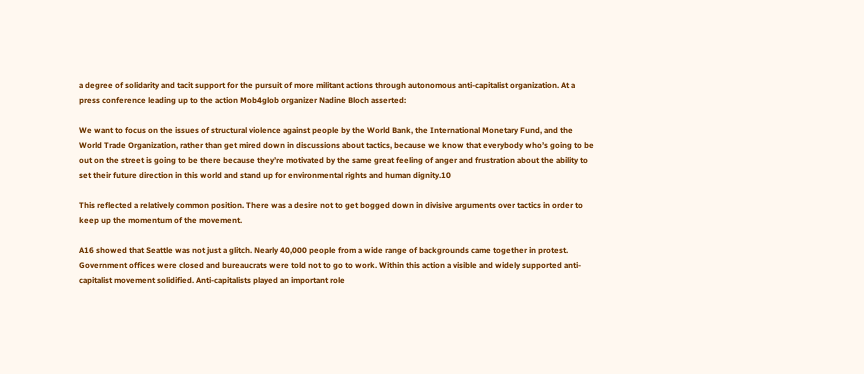a degree of solidarity and tacit support for the pursuit of more militant actions through autonomous anti-capitalist organization. At a press conference leading up to the action Mob4glob organizer Nadine Bloch asserted:

We want to focus on the issues of structural violence against people by the World Bank, the International Monetary Fund, and the World Trade Organization, rather than get mired down in discussions about tactics, because we know that everybody who’s going to be out on the street is going to be there because they’re motivated by the same great feeling of anger and frustration about the ability to set their future direction in this world and stand up for environmental rights and human dignity.10

This reflected a relatively common position. There was a desire not to get bogged down in divisive arguments over tactics in order to keep up the momentum of the movement.

A16 showed that Seattle was not just a glitch. Nearly 40,000 people from a wide range of backgrounds came together in protest. Government offices were closed and bureaucrats were told not to go to work. Within this action a visible and widely supported anti-capitalist movement solidified. Anti-capitalists played an important role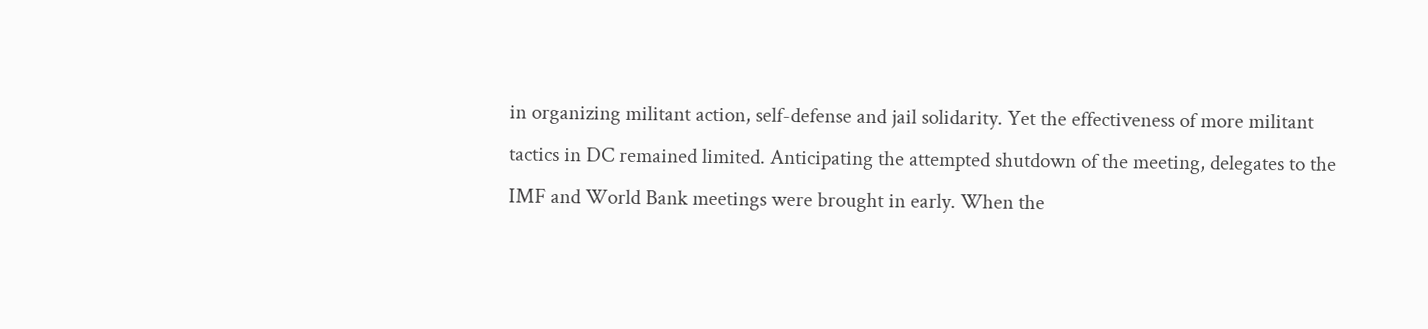in organizing militant action, self-defense and jail solidarity. Yet the effectiveness of more militant tactics in DC remained limited. Anticipating the attempted shutdown of the meeting, delegates to the IMF and World Bank meetings were brought in early. When the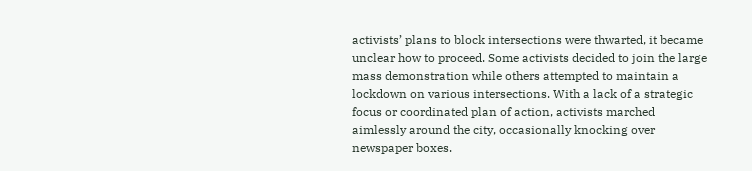activists’ plans to block intersections were thwarted, it became unclear how to proceed. Some activists decided to join the large mass demonstration while others attempted to maintain a lockdown on various intersections. With a lack of a strategic focus or coordinated plan of action, activists marched aimlessly around the city, occasionally knocking over newspaper boxes.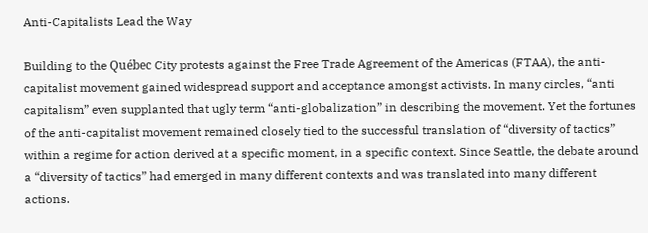Anti-Capitalists Lead the Way

Building to the Québec City protests against the Free Trade Agreement of the Americas (FTAA), the anti-capitalist movement gained widespread support and acceptance amongst activists. In many circles, “anti capitalism” even supplanted that ugly term “anti-globalization” in describing the movement. Yet the fortunes of the anti-capitalist movement remained closely tied to the successful translation of “diversity of tactics” within a regime for action derived at a specific moment, in a specific context. Since Seattle, the debate around a “diversity of tactics” had emerged in many different contexts and was translated into many different actions.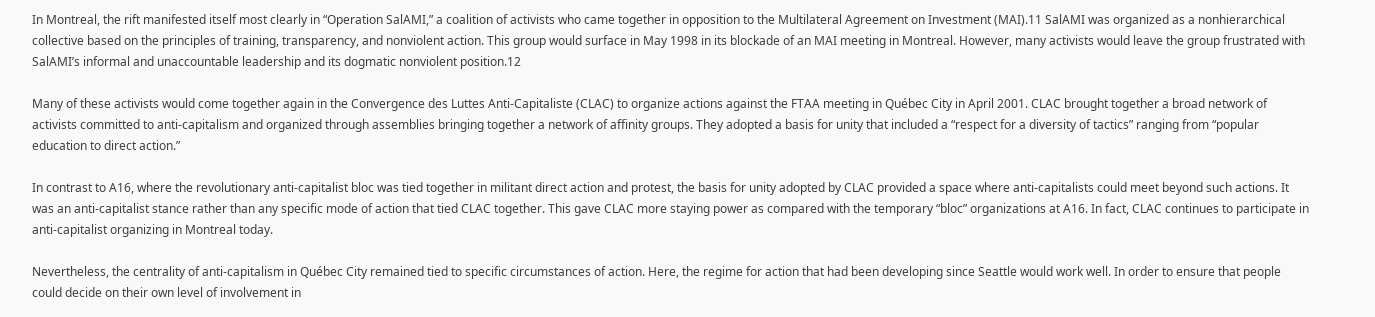In Montreal, the rift manifested itself most clearly in “Operation SalAMI,” a coalition of activists who came together in opposition to the Multilateral Agreement on Investment (MAI).11 SalAMI was organized as a nonhierarchical collective based on the principles of training, transparency, and nonviolent action. This group would surface in May 1998 in its blockade of an MAI meeting in Montreal. However, many activists would leave the group frustrated with SalAMI’s informal and unaccountable leadership and its dogmatic nonviolent position.12

Many of these activists would come together again in the Convergence des Luttes Anti-Capitaliste (CLAC) to organize actions against the FTAA meeting in Québec City in April 2001. CLAC brought together a broad network of activists committed to anti-capitalism and organized through assemblies bringing together a network of affinity groups. They adopted a basis for unity that included a “respect for a diversity of tactics” ranging from “popular education to direct action.”

In contrast to A16, where the revolutionary anti-capitalist bloc was tied together in militant direct action and protest, the basis for unity adopted by CLAC provided a space where anti-capitalists could meet beyond such actions. It was an anti-capitalist stance rather than any specific mode of action that tied CLAC together. This gave CLAC more staying power as compared with the temporary “bloc” organizations at A16. In fact, CLAC continues to participate in anti-capitalist organizing in Montreal today.

Nevertheless, the centrality of anti-capitalism in Québec City remained tied to specific circumstances of action. Here, the regime for action that had been developing since Seattle would work well. In order to ensure that people could decide on their own level of involvement in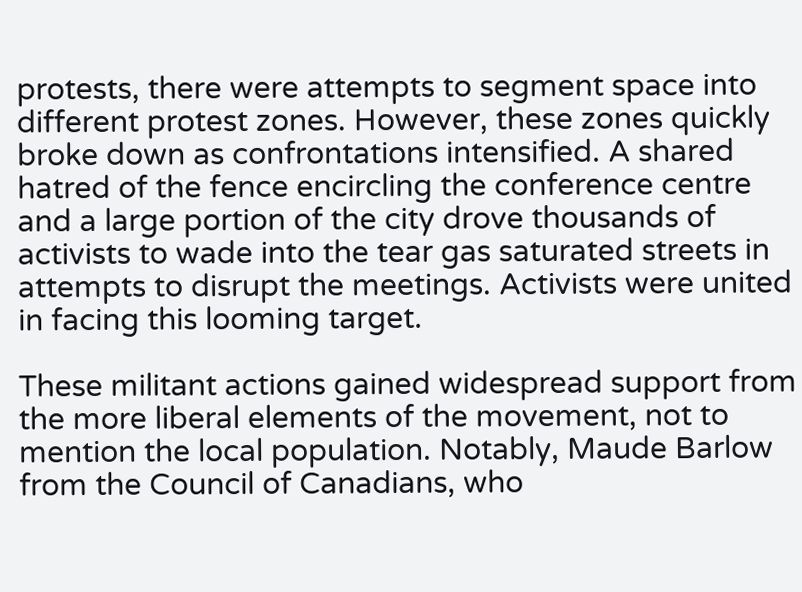protests, there were attempts to segment space into different protest zones. However, these zones quickly broke down as confrontations intensified. A shared hatred of the fence encircling the conference centre and a large portion of the city drove thousands of activists to wade into the tear gas saturated streets in attempts to disrupt the meetings. Activists were united in facing this looming target.

These militant actions gained widespread support from the more liberal elements of the movement, not to mention the local population. Notably, Maude Barlow from the Council of Canadians, who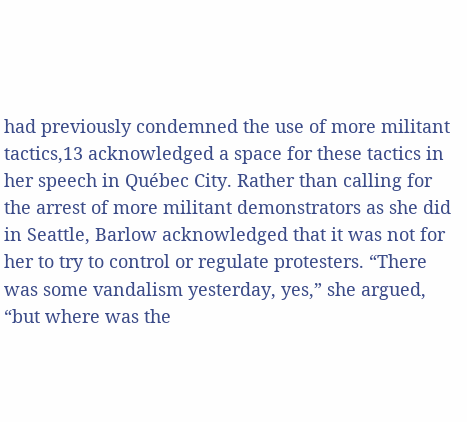had previously condemned the use of more militant tactics,13 acknowledged a space for these tactics in her speech in Québec City. Rather than calling for the arrest of more militant demonstrators as she did in Seattle, Barlow acknowledged that it was not for her to try to control or regulate protesters. “There was some vandalism yesterday, yes,” she argued, “but where was the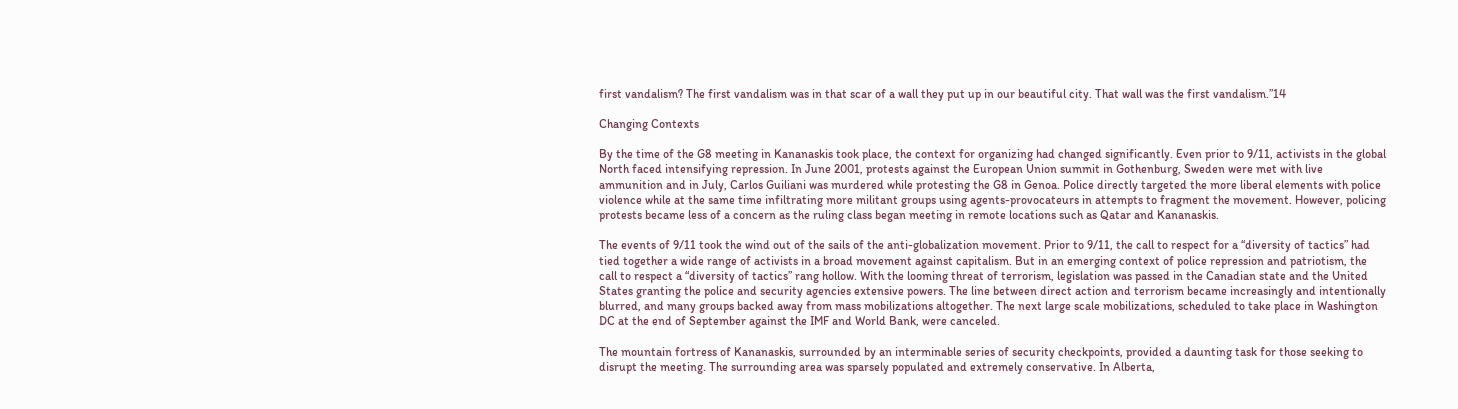first vandalism? The first vandalism was in that scar of a wall they put up in our beautiful city. That wall was the first vandalism.”14

Changing Contexts

By the time of the G8 meeting in Kananaskis took place, the context for organizing had changed significantly. Even prior to 9/11, activists in the global North faced intensifying repression. In June 2001, protests against the European Union summit in Gothenburg, Sweden were met with live ammunition and in July, Carlos Guiliani was murdered while protesting the G8 in Genoa. Police directly targeted the more liberal elements with police violence while at the same time infiltrating more militant groups using agents-provocateurs in attempts to fragment the movement. However, policing protests became less of a concern as the ruling class began meeting in remote locations such as Qatar and Kananaskis.

The events of 9/11 took the wind out of the sails of the anti-globalization movement. Prior to 9/11, the call to respect for a “diversity of tactics” had tied together a wide range of activists in a broad movement against capitalism. But in an emerging context of police repression and patriotism, the call to respect a “diversity of tactics” rang hollow. With the looming threat of terrorism, legislation was passed in the Canadian state and the United States granting the police and security agencies extensive powers. The line between direct action and terrorism became increasingly and intentionally blurred, and many groups backed away from mass mobilizations altogether. The next large scale mobilizations, scheduled to take place in Washington DC at the end of September against the IMF and World Bank, were canceled.

The mountain fortress of Kananaskis, surrounded by an interminable series of security checkpoints, provided a daunting task for those seeking to disrupt the meeting. The surrounding area was sparsely populated and extremely conservative. In Alberta,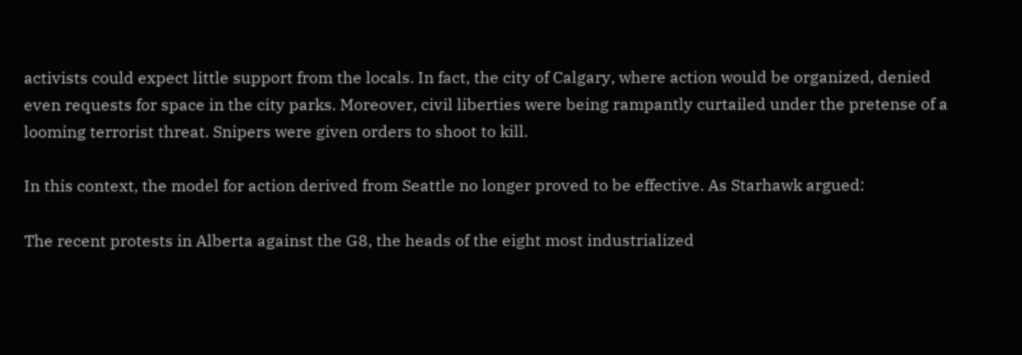activists could expect little support from the locals. In fact, the city of Calgary, where action would be organized, denied even requests for space in the city parks. Moreover, civil liberties were being rampantly curtailed under the pretense of a looming terrorist threat. Snipers were given orders to shoot to kill.

In this context, the model for action derived from Seattle no longer proved to be effective. As Starhawk argued:

The recent protests in Alberta against the G8, the heads of the eight most industrialized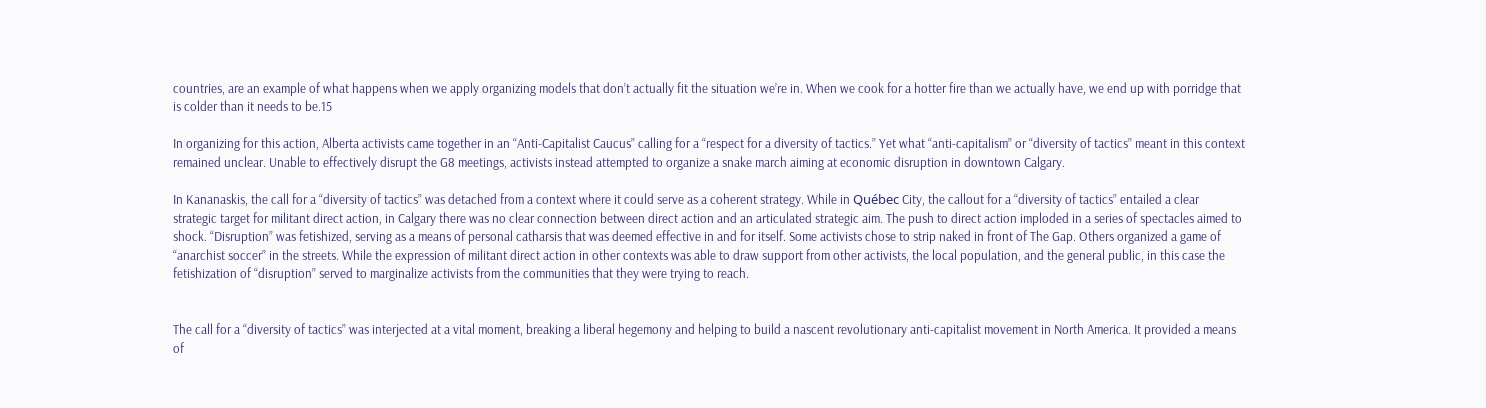countries, are an example of what happens when we apply organizing models that don’t actually fit the situation we’re in. When we cook for a hotter fire than we actually have, we end up with porridge that is colder than it needs to be.15

In organizing for this action, Alberta activists came together in an “Anti-Capitalist Caucus” calling for a “respect for a diversity of tactics.” Yet what “anti-capitalism” or “diversity of tactics” meant in this context remained unclear. Unable to effectively disrupt the G8 meetings, activists instead attempted to organize a snake march aiming at economic disruption in downtown Calgary.

In Kananaskis, the call for a “diversity of tactics” was detached from a context where it could serve as a coherent strategy. While in Québec City, the callout for a “diversity of tactics” entailed a clear strategic target for militant direct action, in Calgary there was no clear connection between direct action and an articulated strategic aim. The push to direct action imploded in a series of spectacles aimed to shock. “Disruption” was fetishized, serving as a means of personal catharsis that was deemed effective in and for itself. Some activists chose to strip naked in front of The Gap. Others organized a game of “anarchist soccer” in the streets. While the expression of militant direct action in other contexts was able to draw support from other activists, the local population, and the general public, in this case the fetishization of “disruption” served to marginalize activists from the communities that they were trying to reach.


The call for a “diversity of tactics” was interjected at a vital moment, breaking a liberal hegemony and helping to build a nascent revolutionary anti-capitalist movement in North America. It provided a means of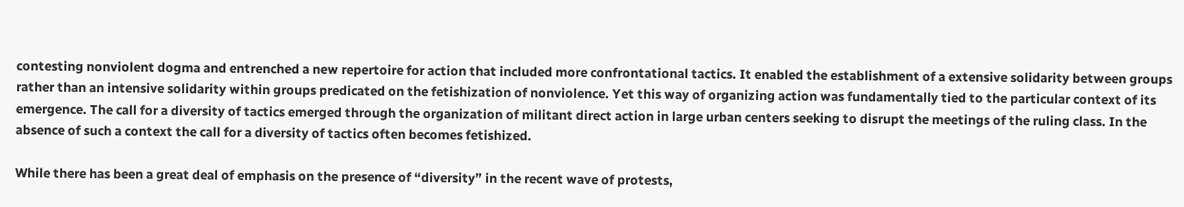contesting nonviolent dogma and entrenched a new repertoire for action that included more confrontational tactics. It enabled the establishment of a extensive solidarity between groups rather than an intensive solidarity within groups predicated on the fetishization of nonviolence. Yet this way of organizing action was fundamentally tied to the particular context of its emergence. The call for a diversity of tactics emerged through the organization of militant direct action in large urban centers seeking to disrupt the meetings of the ruling class. In the absence of such a context the call for a diversity of tactics often becomes fetishized.

While there has been a great deal of emphasis on the presence of “diversity” in the recent wave of protests,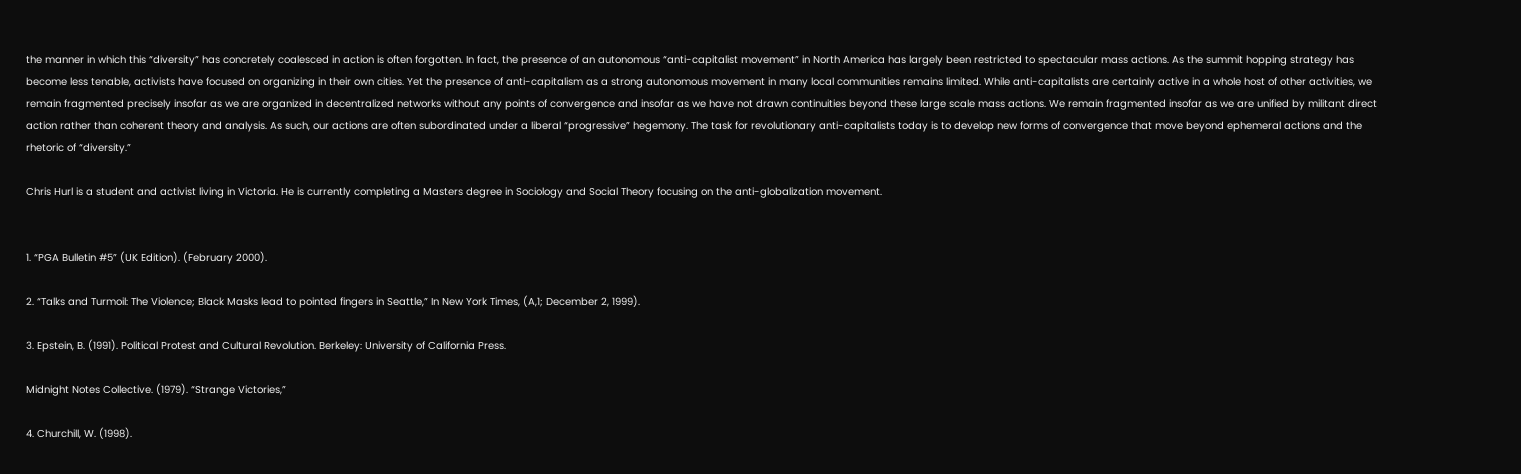the manner in which this “diversity” has concretely coalesced in action is often forgotten. In fact, the presence of an autonomous “anti-capitalist movement” in North America has largely been restricted to spectacular mass actions. As the summit hopping strategy has become less tenable, activists have focused on organizing in their own cities. Yet the presence of anti-capitalism as a strong autonomous movement in many local communities remains limited. While anti-capitalists are certainly active in a whole host of other activities, we remain fragmented precisely insofar as we are organized in decentralized networks without any points of convergence and insofar as we have not drawn continuities beyond these large scale mass actions. We remain fragmented insofar as we are unified by militant direct action rather than coherent theory and analysis. As such, our actions are often subordinated under a liberal “progressive” hegemony. The task for revolutionary anti-capitalists today is to develop new forms of convergence that move beyond ephemeral actions and the rhetoric of “diversity.”

Chris Hurl is a student and activist living in Victoria. He is currently completing a Masters degree in Sociology and Social Theory focusing on the anti-globalization movement.


1. “PGA Bulletin #5” (UK Edition). (February 2000).

2. “Talks and Turmoil: The Violence; Black Masks lead to pointed fingers in Seattle,” In New York Times, (A,1; December 2, 1999).

3. Epstein, B. (1991). Political Protest and Cultural Revolution. Berkeley: University of California Press.

Midnight Notes Collective. (1979). “Strange Victories,”

4. Churchill, W. (1998).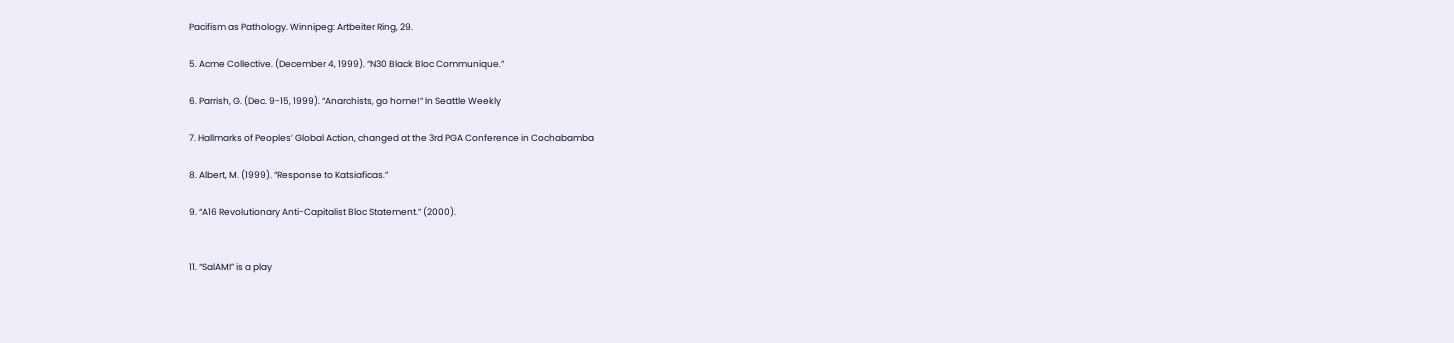Pacifism as Pathology. Winnipeg: Artbeiter Ring, 29.

5. Acme Collective. (December 4, 1999). “N30 Black Bloc Communique.”

6. Parrish, G. (Dec. 9-15, 1999). “Anarchists, go home!” In Seattle Weekly

7. Hallmarks of Peoples’ Global Action, changed at the 3rd PGA Conference in Cochabamba

8. Albert, M. (1999). “Response to Katsiaficas.”

9. “A16 Revolutionary Anti-Capitalist Bloc Statement.” (2000).


11. “SalAMI” is a play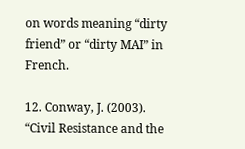on words meaning “dirty friend” or “dirty MAI” in French.

12. Conway, J. (2003). “Civil Resistance and the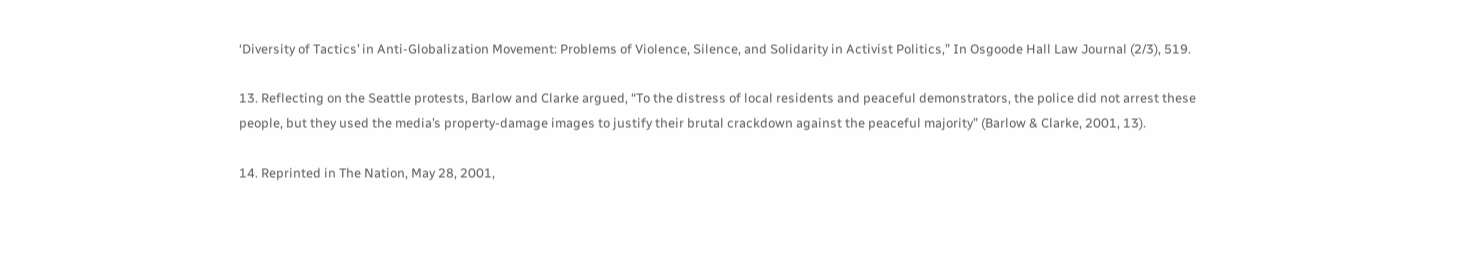‘Diversity of Tactics’ in Anti-Globalization Movement: Problems of Violence, Silence, and Solidarity in Activist Politics,” In Osgoode Hall Law Journal (2/3), 519.

13. Reflecting on the Seattle protests, Barlow and Clarke argued, “To the distress of local residents and peaceful demonstrators, the police did not arrest these people, but they used the media’s property-damage images to justify their brutal crackdown against the peaceful majority” (Barlow & Clarke, 2001, 13).

14. Reprinted in The Nation, May 28, 2001,